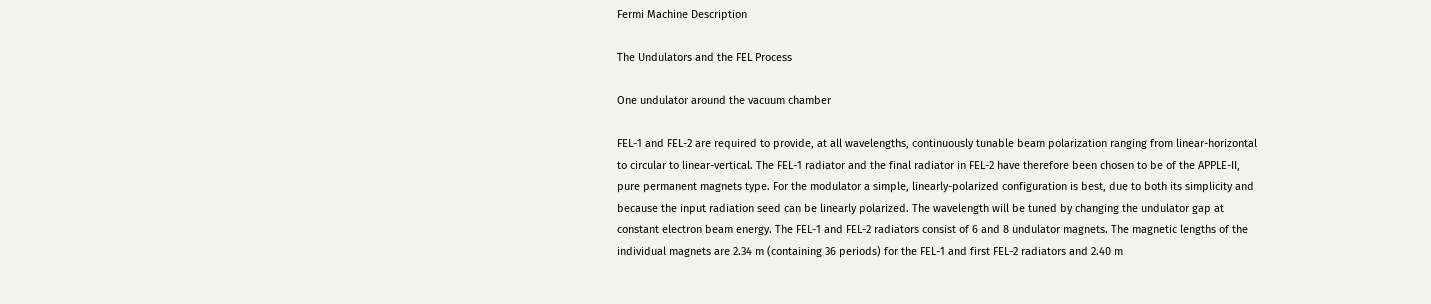Fermi Machine Description

The Undulators and the FEL Process

One undulator around the vacuum chamber

FEL-1 and FEL-2 are required to provide, at all wavelengths, continuously tunable beam polarization ranging from linear-horizontal to circular to linear-vertical. The FEL-1 radiator and the final radiator in FEL-2 have therefore been chosen to be of the APPLE-II, pure permanent magnets type. For the modulator a simple, linearly-polarized configuration is best, due to both its simplicity and because the input radiation seed can be linearly polarized. The wavelength will be tuned by changing the undulator gap at constant electron beam energy. The FEL-1 and FEL-2 radiators consist of 6 and 8 undulator magnets. The magnetic lengths of the individual magnets are 2.34 m (containing 36 periods) for the FEL-1 and first FEL-2 radiators and 2.40 m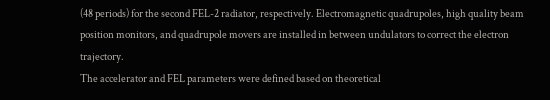(48 periods) for the second FEL-2 radiator, respectively. Electromagnetic quadrupoles, high quality beam position monitors, and quadrupole movers are installed in between undulators to correct the electron trajectory.
The accelerator and FEL parameters were defined based on theoretical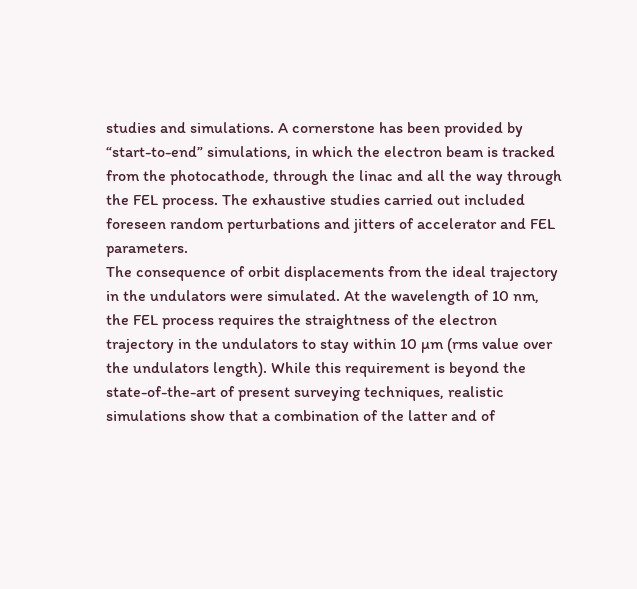studies and simulations. A cornerstone has been provided by “start-to-end” simulations, in which the electron beam is tracked from the photocathode, through the linac and all the way through the FEL process. The exhaustive studies carried out included foreseen random perturbations and jitters of accelerator and FEL parameters.
The consequence of orbit displacements from the ideal trajectory in the undulators were simulated. At the wavelength of 10 nm, the FEL process requires the straightness of the electron trajectory in the undulators to stay within 10 µm (rms value over the undulators length). While this requirement is beyond the state-of-the-art of present surveying techniques, realistic simulations show that a combination of the latter and of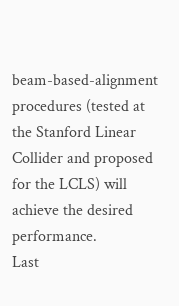beam-based-alignment procedures (tested at the Stanford Linear Collider and proposed for the LCLS) will achieve the desired performance.
Last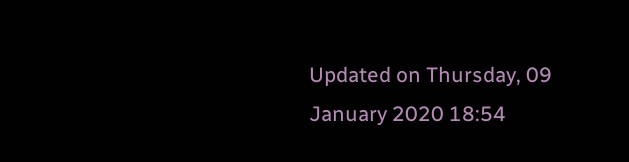Updated on Thursday, 09 January 2020 18:54